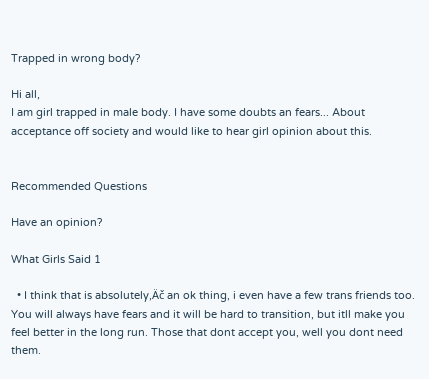Trapped in wrong body?

Hi all,
I am girl trapped in male body. I have some doubts an fears... About acceptance off society and would like to hear girl opinion about this.


Recommended Questions

Have an opinion?

What Girls Said 1

  • I think that is absolutely‚Äč an ok thing, i even have a few trans friends too. You will always have fears and it will be hard to transition, but itll make you feel better in the long run. Those that dont accept you, well you dont need them.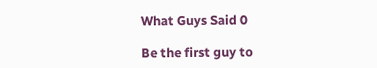What Guys Said 0

Be the first guy to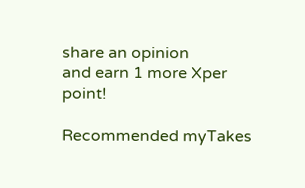share an opinion
and earn 1 more Xper point!

Recommended myTakes